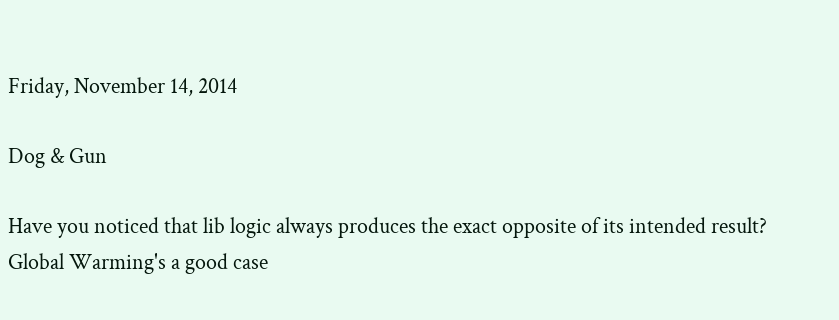Friday, November 14, 2014

Dog & Gun

Have you noticed that lib logic always produces the exact opposite of its intended result? Global Warming's a good case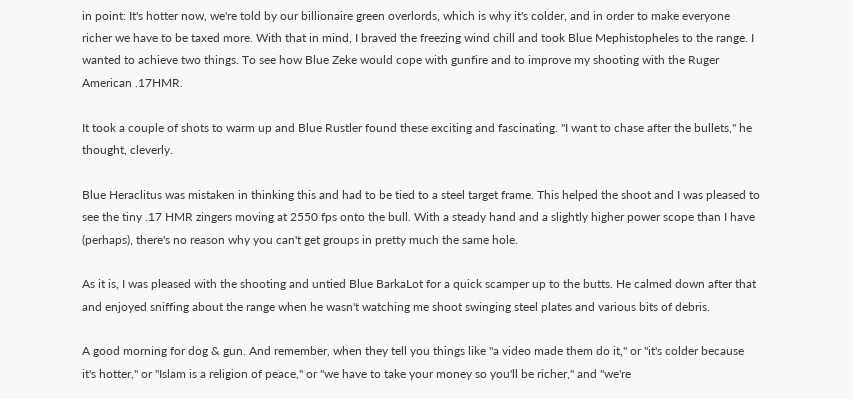in point: It's hotter now, we're told by our billionaire green overlords, which is why it's colder, and in order to make everyone richer we have to be taxed more. With that in mind, I braved the freezing wind chill and took Blue Mephistopheles to the range. I wanted to achieve two things. To see how Blue Zeke would cope with gunfire and to improve my shooting with the Ruger American .17HMR.

It took a couple of shots to warm up and Blue Rustler found these exciting and fascinating. "I want to chase after the bullets," he thought, cleverly.

Blue Heraclitus was mistaken in thinking this and had to be tied to a steel target frame. This helped the shoot and I was pleased to see the tiny .17 HMR zingers moving at 2550 fps onto the bull. With a steady hand and a slightly higher power scope than I have (perhaps), there's no reason why you can't get groups in pretty much the same hole.

As it is, I was pleased with the shooting and untied Blue BarkaLot for a quick scamper up to the butts. He calmed down after that and enjoyed sniffing about the range when he wasn't watching me shoot swinging steel plates and various bits of debris.

A good morning for dog & gun. And remember, when they tell you things like "a video made them do it," or "it's colder because it's hotter," or "Islam is a religion of peace," or "we have to take your money so you'll be richer," and "we're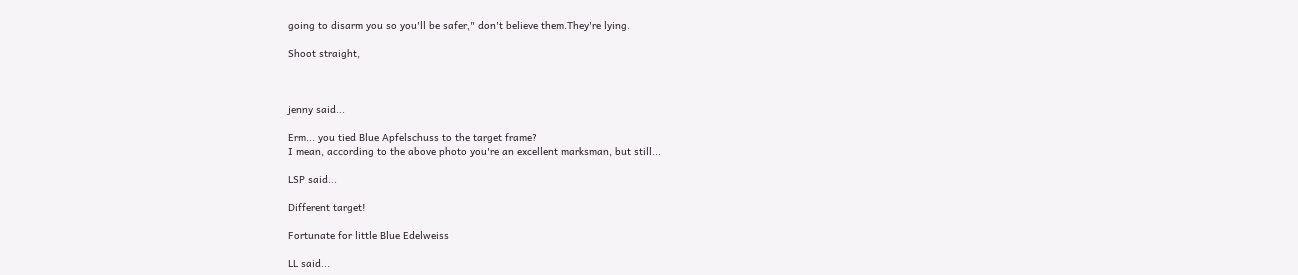going to disarm you so you'll be safer," don't believe them.They're lying.

Shoot straight,



jenny said...

Erm... you tied Blue Apfelschuss to the target frame?
I mean, according to the above photo you're an excellent marksman, but still...

LSP said...

Different target!

Fortunate for little Blue Edelweiss

LL said...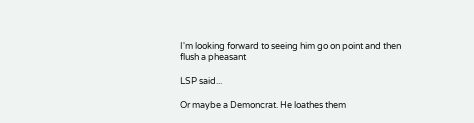I'm looking forward to seeing him go on point and then flush a pheasant

LSP said...

Or maybe a Demoncrat. He loathes them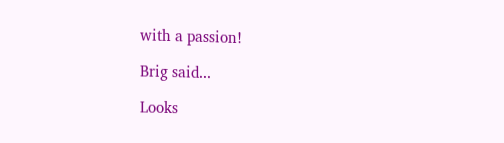with a passion!

Brig said...

Looks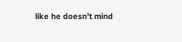like he doesn't mind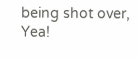being shot over, Yea!